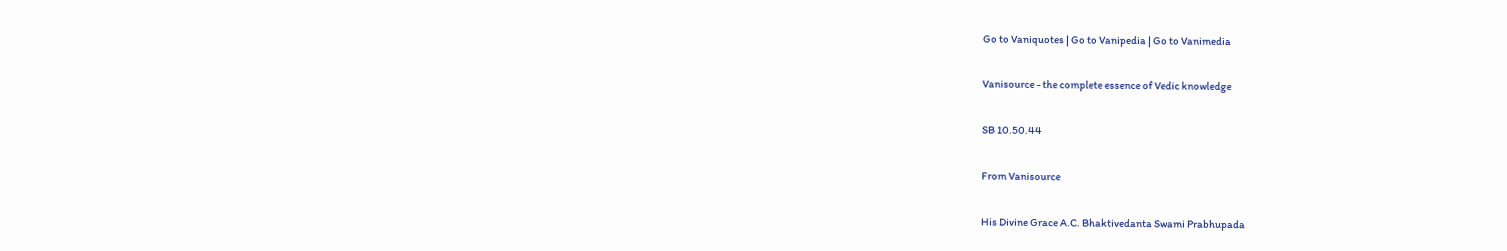Go to Vaniquotes | Go to Vanipedia | Go to Vanimedia

Vanisource - the complete essence of Vedic knowledge

SB 10.50.44

From Vanisource

His Divine Grace A.C. Bhaktivedanta Swami Prabhupada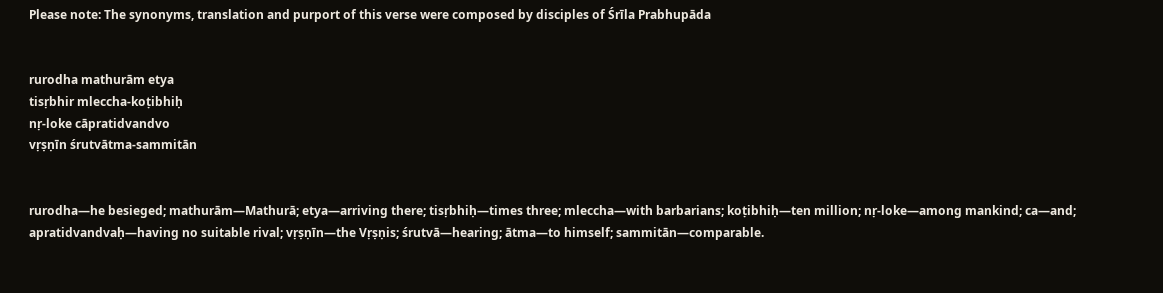Please note: The synonyms, translation and purport of this verse were composed by disciples of Śrīla Prabhupāda


rurodha mathurām etya
tisṛbhir mleccha-koṭibhiḥ
nṛ-loke cāpratidvandvo
vṛṣṇīn śrutvātma-sammitān


rurodha—he besieged; mathurām—Mathurā; etya—arriving there; tisṛbhiḥ—times three; mleccha—with barbarians; koṭibhiḥ—ten million; nṛ-loke—among mankind; ca—and; apratidvandvaḥ—having no suitable rival; vṛṣṇīn—the Vṛṣṇis; śrutvā—hearing; ātma—to himself; sammitān—comparable.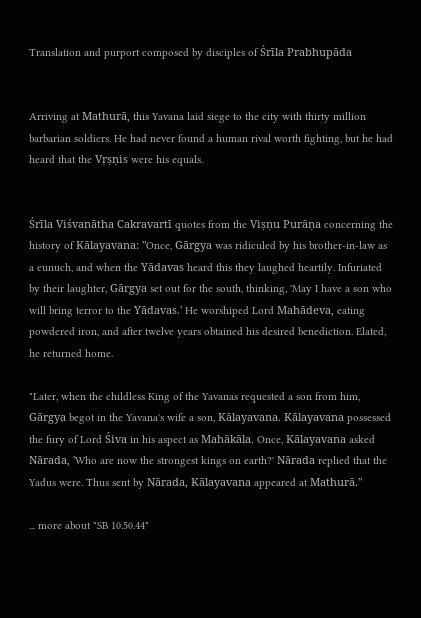Translation and purport composed by disciples of Śrīla Prabhupāda


Arriving at Mathurā, this Yavana laid siege to the city with thirty million barbarian soldiers. He had never found a human rival worth fighting, but he had heard that the Vṛṣṇis were his equals.


Śrīla Viśvanātha Cakravartī quotes from the Viṣṇu Purāṇa concerning the history of Kālayavana: "Once, Gārgya was ridiculed by his brother-in-law as a eunuch, and when the Yādavas heard this they laughed heartily. Infuriated by their laughter, Gārgya set out for the south, thinking, 'May I have a son who will bring terror to the Yādavas.' He worshiped Lord Mahādeva, eating powdered iron, and after twelve years obtained his desired benediction. Elated, he returned home.

"Later, when the childless King of the Yavanas requested a son from him, Gārgya begot in the Yavana's wife a son, Kālayavana. Kālayavana possessed the fury of Lord Śiva in his aspect as Mahākāla. Once, Kālayavana asked Nārada, 'Who are now the strongest kings on earth?' Nārada replied that the Yadus were. Thus sent by Nārada, Kālayavana appeared at Mathurā."

... more about "SB 10.50.44"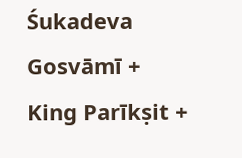Śukadeva Gosvāmī +
King Parīkṣit +